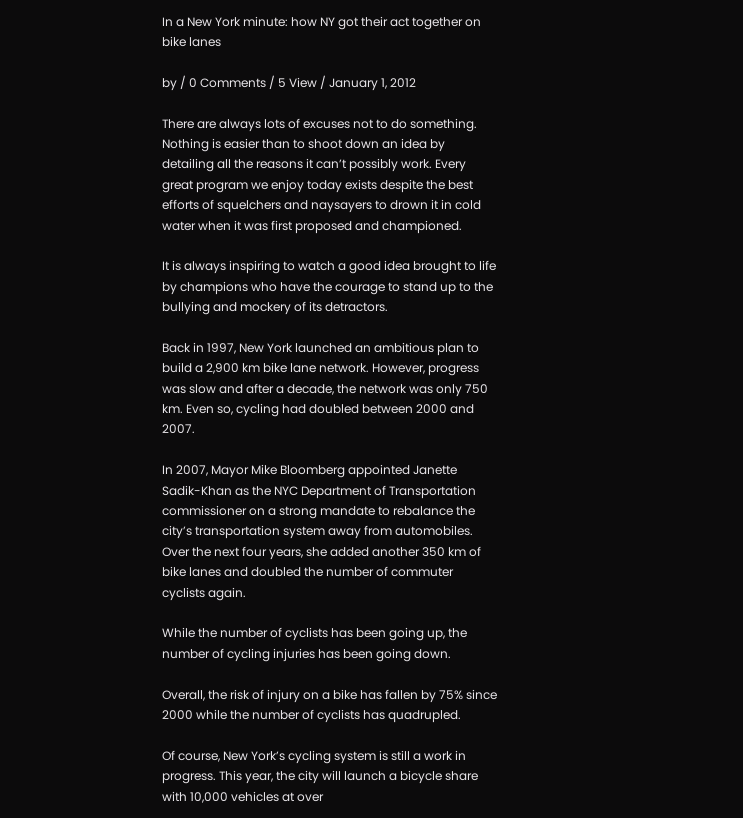In a New York minute: how NY got their act together on bike lanes

by / 0 Comments / 5 View / January 1, 2012

There are always lots of excuses not to do something. Nothing is easier than to shoot down an idea by detailing all the reasons it can’t possibly work. Every great program we enjoy today exists despite the best efforts of squelchers and naysayers to drown it in cold water when it was first proposed and championed.

It is always inspiring to watch a good idea brought to life by champions who have the courage to stand up to the bullying and mockery of its detractors.

Back in 1997, New York launched an ambitious plan to build a 2,900 km bike lane network. However, progress was slow and after a decade, the network was only 750 km. Even so, cycling had doubled between 2000 and 2007.

In 2007, Mayor Mike Bloomberg appointed Janette Sadik-Khan as the NYC Department of Transportation commissioner on a strong mandate to rebalance the city’s transportation system away from automobiles. Over the next four years, she added another 350 km of bike lanes and doubled the number of commuter cyclists again.

While the number of cyclists has been going up, the number of cycling injuries has been going down.

Overall, the risk of injury on a bike has fallen by 75% since 2000 while the number of cyclists has quadrupled.

Of course, New York’s cycling system is still a work in progress. This year, the city will launch a bicycle share with 10,000 vehicles at over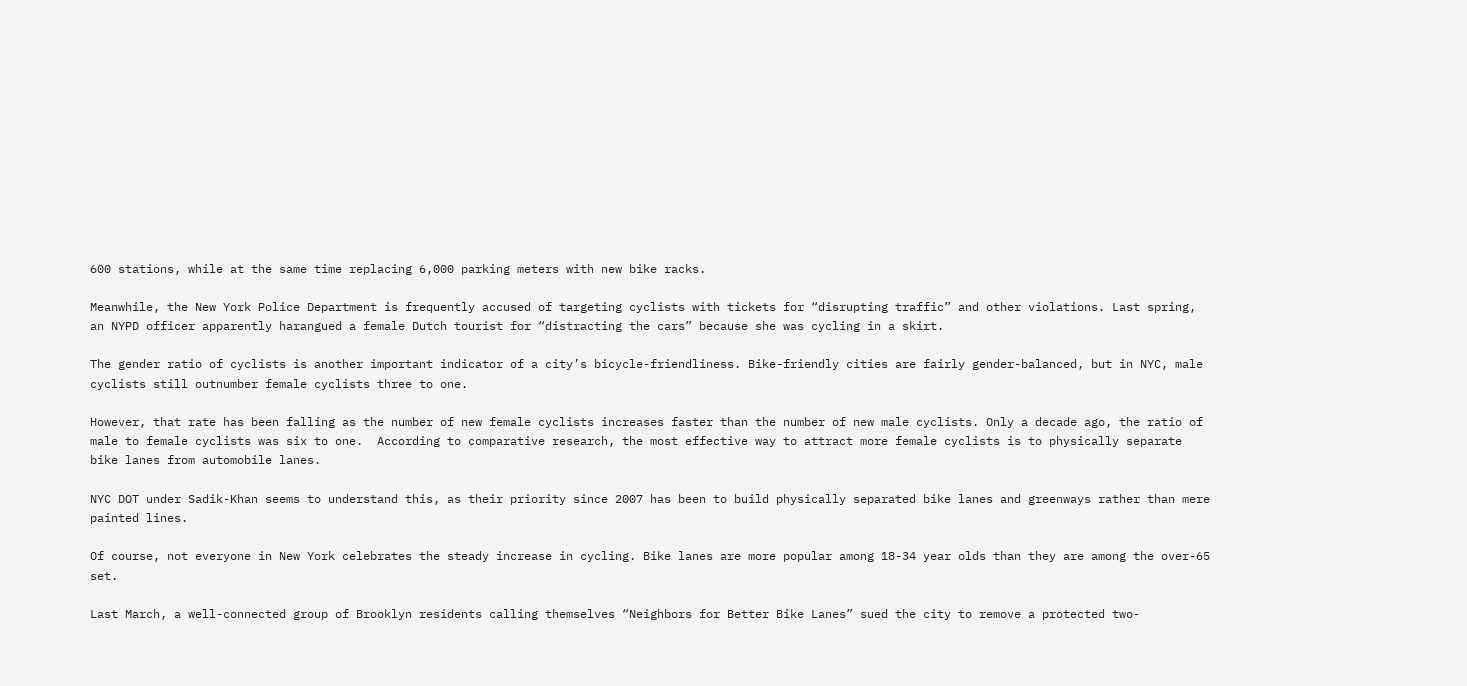600 stations, while at the same time replacing 6,000 parking meters with new bike racks.

Meanwhile, the New York Police Department is frequently accused of targeting cyclists with tickets for “disrupting traffic” and other violations. Last spring, an NYPD officer apparently harangued a female Dutch tourist for “distracting the cars” because she was cycling in a skirt.

The gender ratio of cyclists is another important indicator of a city’s bicycle-friendliness. Bike-friendly cities are fairly gender-balanced, but in NYC, male cyclists still outnumber female cyclists three to one.

However, that rate has been falling as the number of new female cyclists increases faster than the number of new male cyclists. Only a decade ago, the ratio of  male to female cyclists was six to one.  According to comparative research, the most effective way to attract more female cyclists is to physically separate bike lanes from automobile lanes.

NYC DOT under Sadik-Khan seems to understand this, as their priority since 2007 has been to build physically separated bike lanes and greenways rather than mere painted lines.

Of course, not everyone in New York celebrates the steady increase in cycling. Bike lanes are more popular among 18-34 year olds than they are among the over-65 set.

Last March, a well-connected group of Brooklyn residents calling themselves “Neighbors for Better Bike Lanes” sued the city to remove a protected two-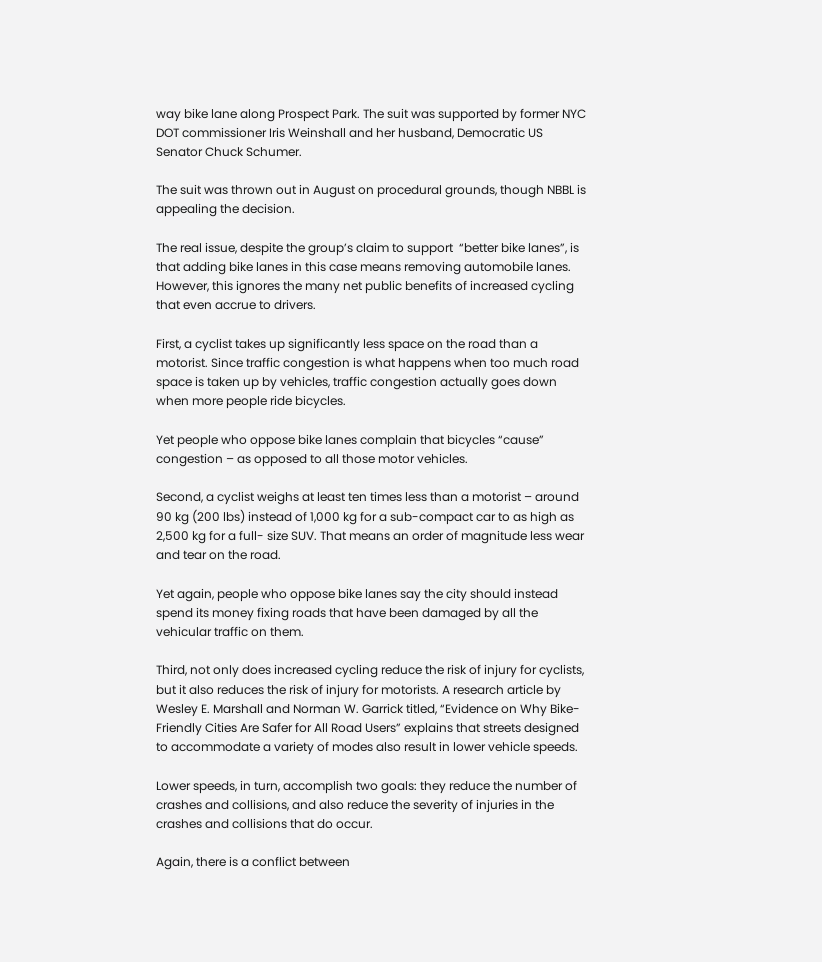way bike lane along Prospect Park. The suit was supported by former NYC DOT commissioner Iris Weinshall and her husband, Democratic US Senator Chuck Schumer.

The suit was thrown out in August on procedural grounds, though NBBL is appealing the decision.

The real issue, despite the group’s claim to support  “better bike lanes”, is that adding bike lanes in this case means removing automobile lanes. However, this ignores the many net public benefits of increased cycling that even accrue to drivers.

First, a cyclist takes up significantly less space on the road than a motorist. Since traffic congestion is what happens when too much road space is taken up by vehicles, traffic congestion actually goes down when more people ride bicycles.

Yet people who oppose bike lanes complain that bicycles “cause” congestion – as opposed to all those motor vehicles.

Second, a cyclist weighs at least ten times less than a motorist – around 90 kg (200 lbs) instead of 1,000 kg for a sub-compact car to as high as 2,500 kg for a full- size SUV. That means an order of magnitude less wear and tear on the road.

Yet again, people who oppose bike lanes say the city should instead spend its money fixing roads that have been damaged by all the vehicular traffic on them.

Third, not only does increased cycling reduce the risk of injury for cyclists, but it also reduces the risk of injury for motorists. A research article by Wesley E. Marshall and Norman W. Garrick titled, “Evidence on Why Bike-Friendly Cities Are Safer for All Road Users” explains that streets designed to accommodate a variety of modes also result in lower vehicle speeds.

Lower speeds, in turn, accomplish two goals: they reduce the number of crashes and collisions, and also reduce the severity of injuries in the crashes and collisions that do occur.

Again, there is a conflict between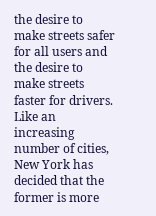the desire to make streets safer for all users and the desire to make streets faster for drivers. Like an increasing number of cities, New York has decided that the former is more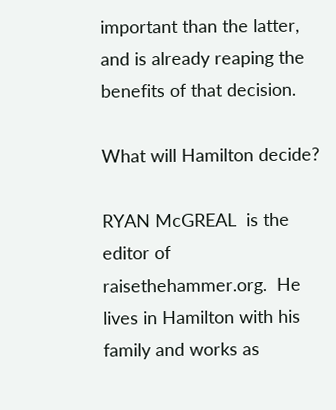important than the latter, and is already reaping the benefits of that decision.

What will Hamilton decide?

RYAN McGREAL  is the editor of raisethehammer.org.  He lives in Hamilton with his family and works as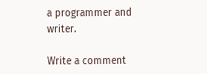a programmer and writer.

Write a comment